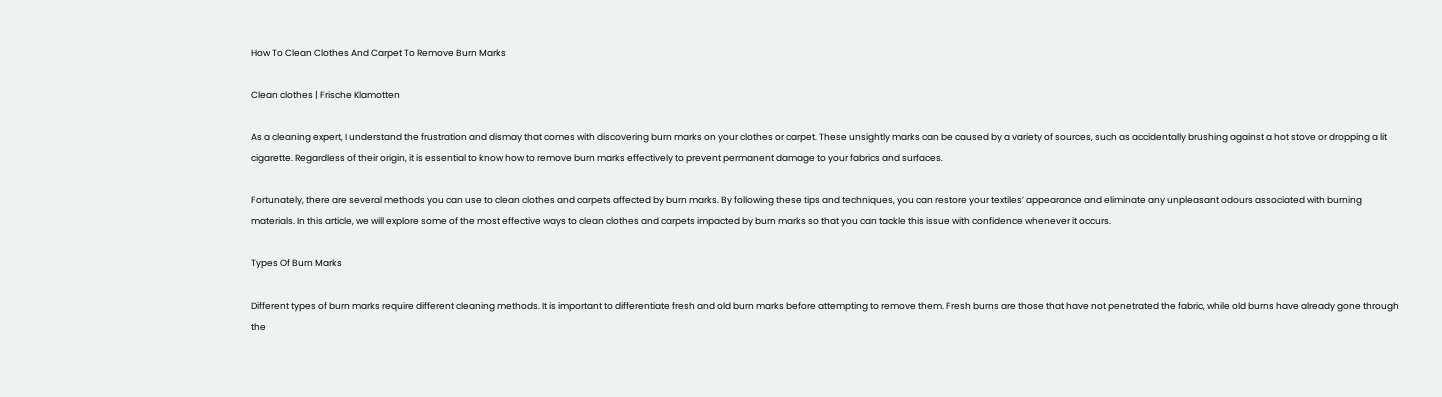How To Clean Clothes And Carpet To Remove Burn Marks

Clean clothes | Frische Klamotten

As a cleaning expert, I understand the frustration and dismay that comes with discovering burn marks on your clothes or carpet. These unsightly marks can be caused by a variety of sources, such as accidentally brushing against a hot stove or dropping a lit cigarette. Regardless of their origin, it is essential to know how to remove burn marks effectively to prevent permanent damage to your fabrics and surfaces.

Fortunately, there are several methods you can use to clean clothes and carpets affected by burn marks. By following these tips and techniques, you can restore your textiles’ appearance and eliminate any unpleasant odours associated with burning materials. In this article, we will explore some of the most effective ways to clean clothes and carpets impacted by burn marks so that you can tackle this issue with confidence whenever it occurs.

Types Of Burn Marks

Different types of burn marks require different cleaning methods. It is important to differentiate fresh and old burn marks before attempting to remove them. Fresh burns are those that have not penetrated the fabric, while old burns have already gone through the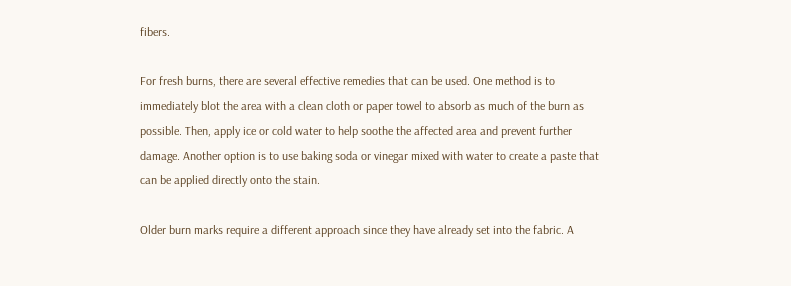fibers.

For fresh burns, there are several effective remedies that can be used. One method is to immediately blot the area with a clean cloth or paper towel to absorb as much of the burn as possible. Then, apply ice or cold water to help soothe the affected area and prevent further damage. Another option is to use baking soda or vinegar mixed with water to create a paste that can be applied directly onto the stain.

Older burn marks require a different approach since they have already set into the fabric. A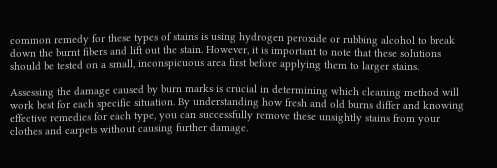common remedy for these types of stains is using hydrogen peroxide or rubbing alcohol to break down the burnt fibers and lift out the stain. However, it is important to note that these solutions should be tested on a small, inconspicuous area first before applying them to larger stains.

Assessing the damage caused by burn marks is crucial in determining which cleaning method will work best for each specific situation. By understanding how fresh and old burns differ and knowing effective remedies for each type, you can successfully remove these unsightly stains from your clothes and carpets without causing further damage.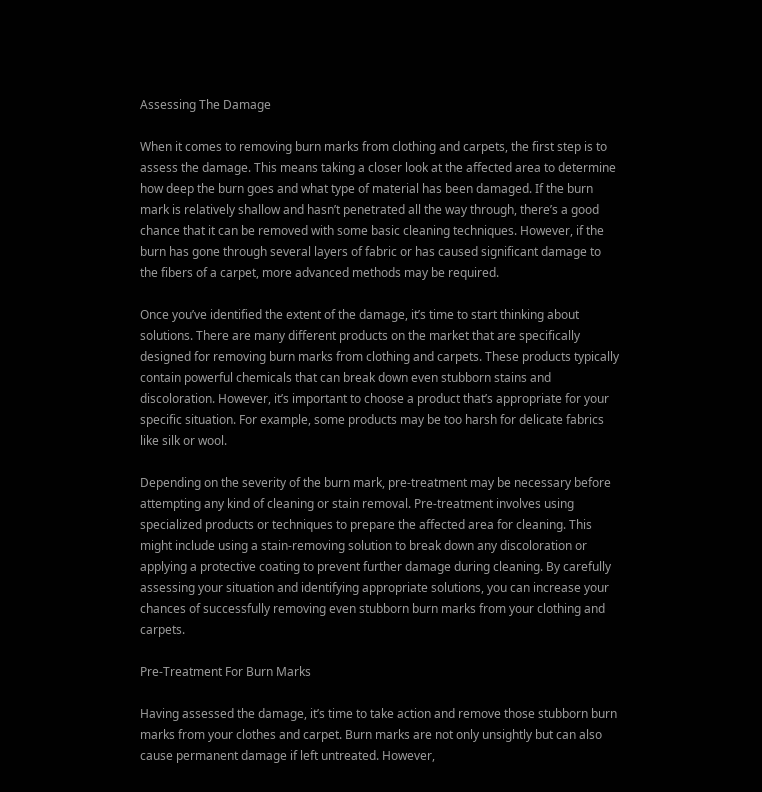Assessing The Damage

When it comes to removing burn marks from clothing and carpets, the first step is to assess the damage. This means taking a closer look at the affected area to determine how deep the burn goes and what type of material has been damaged. If the burn mark is relatively shallow and hasn’t penetrated all the way through, there’s a good chance that it can be removed with some basic cleaning techniques. However, if the burn has gone through several layers of fabric or has caused significant damage to the fibers of a carpet, more advanced methods may be required.

Once you’ve identified the extent of the damage, it’s time to start thinking about solutions. There are many different products on the market that are specifically designed for removing burn marks from clothing and carpets. These products typically contain powerful chemicals that can break down even stubborn stains and discoloration. However, it’s important to choose a product that’s appropriate for your specific situation. For example, some products may be too harsh for delicate fabrics like silk or wool.

Depending on the severity of the burn mark, pre-treatment may be necessary before attempting any kind of cleaning or stain removal. Pre-treatment involves using specialized products or techniques to prepare the affected area for cleaning. This might include using a stain-removing solution to break down any discoloration or applying a protective coating to prevent further damage during cleaning. By carefully assessing your situation and identifying appropriate solutions, you can increase your chances of successfully removing even stubborn burn marks from your clothing and carpets.

Pre-Treatment For Burn Marks

Having assessed the damage, it’s time to take action and remove those stubborn burn marks from your clothes and carpet. Burn marks are not only unsightly but can also cause permanent damage if left untreated. However,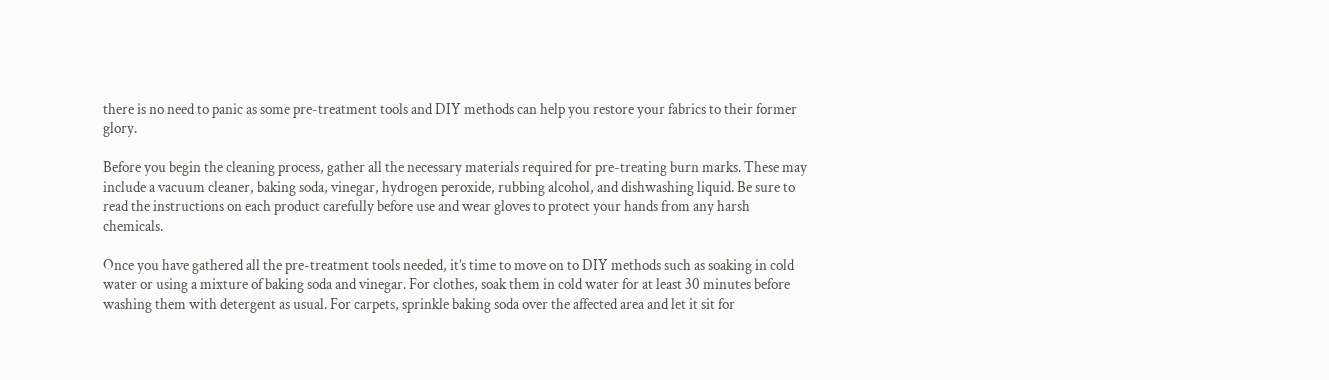there is no need to panic as some pre-treatment tools and DIY methods can help you restore your fabrics to their former glory.

Before you begin the cleaning process, gather all the necessary materials required for pre-treating burn marks. These may include a vacuum cleaner, baking soda, vinegar, hydrogen peroxide, rubbing alcohol, and dishwashing liquid. Be sure to read the instructions on each product carefully before use and wear gloves to protect your hands from any harsh chemicals.

Once you have gathered all the pre-treatment tools needed, it’s time to move on to DIY methods such as soaking in cold water or using a mixture of baking soda and vinegar. For clothes, soak them in cold water for at least 30 minutes before washing them with detergent as usual. For carpets, sprinkle baking soda over the affected area and let it sit for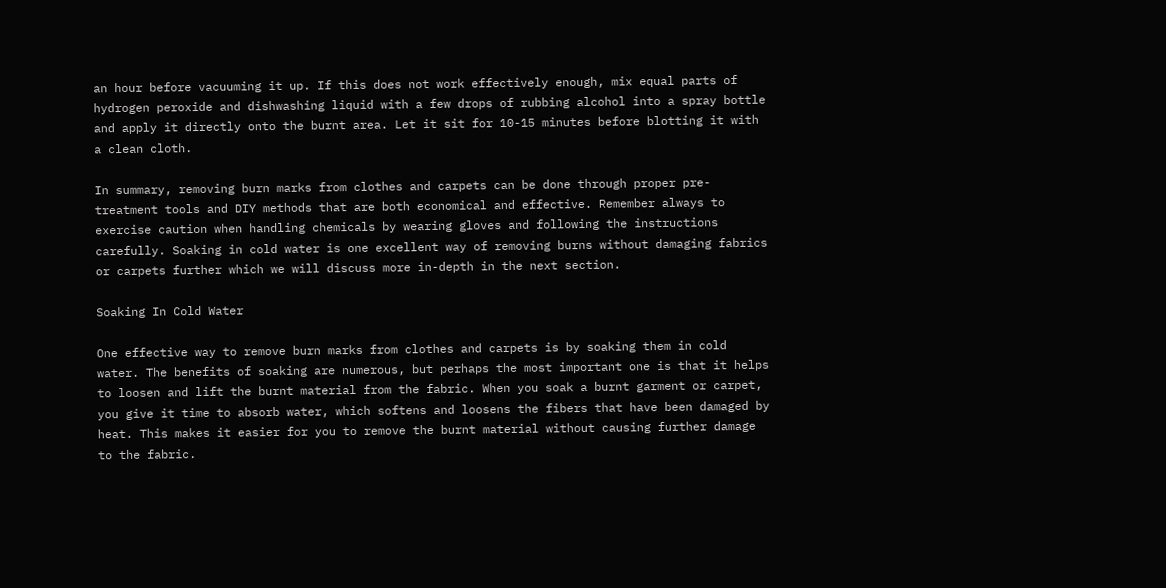an hour before vacuuming it up. If this does not work effectively enough, mix equal parts of hydrogen peroxide and dishwashing liquid with a few drops of rubbing alcohol into a spray bottle and apply it directly onto the burnt area. Let it sit for 10-15 minutes before blotting it with a clean cloth.

In summary, removing burn marks from clothes and carpets can be done through proper pre-treatment tools and DIY methods that are both economical and effective. Remember always to exercise caution when handling chemicals by wearing gloves and following the instructions carefully. Soaking in cold water is one excellent way of removing burns without damaging fabrics or carpets further which we will discuss more in-depth in the next section.

Soaking In Cold Water

One effective way to remove burn marks from clothes and carpets is by soaking them in cold water. The benefits of soaking are numerous, but perhaps the most important one is that it helps to loosen and lift the burnt material from the fabric. When you soak a burnt garment or carpet, you give it time to absorb water, which softens and loosens the fibers that have been damaged by heat. This makes it easier for you to remove the burnt material without causing further damage to the fabric.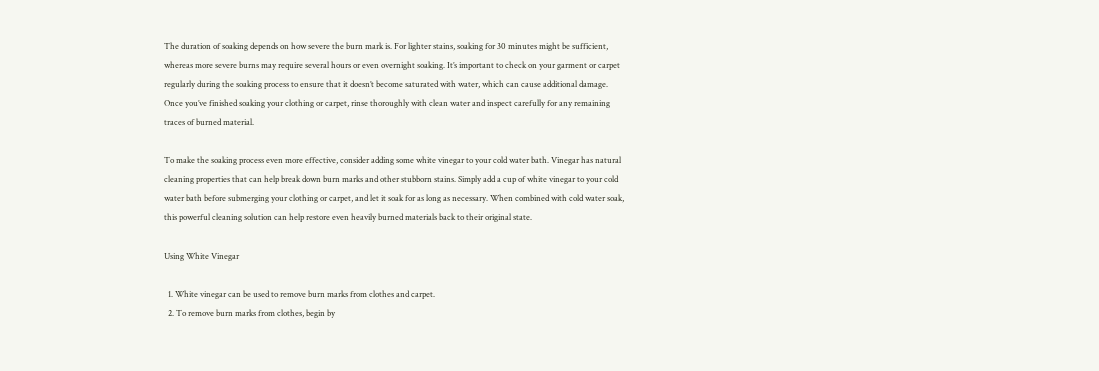The duration of soaking depends on how severe the burn mark is. For lighter stains, soaking for 30 minutes might be sufficient, whereas more severe burns may require several hours or even overnight soaking. It’s important to check on your garment or carpet regularly during the soaking process to ensure that it doesn’t become saturated with water, which can cause additional damage. Once you’ve finished soaking your clothing or carpet, rinse thoroughly with clean water and inspect carefully for any remaining traces of burned material.

To make the soaking process even more effective, consider adding some white vinegar to your cold water bath. Vinegar has natural cleaning properties that can help break down burn marks and other stubborn stains. Simply add a cup of white vinegar to your cold water bath before submerging your clothing or carpet, and let it soak for as long as necessary. When combined with cold water soak, this powerful cleaning solution can help restore even heavily burned materials back to their original state.

Using White Vinegar

  1. White vinegar can be used to remove burn marks from clothes and carpet.
  2. To remove burn marks from clothes, begin by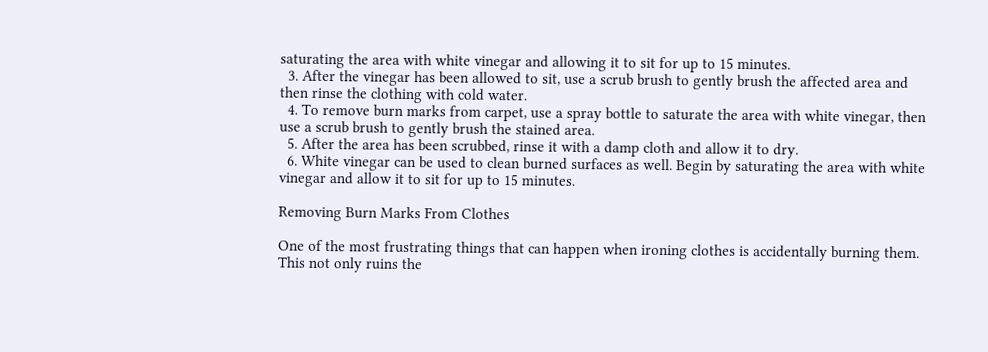saturating the area with white vinegar and allowing it to sit for up to 15 minutes.
  3. After the vinegar has been allowed to sit, use a scrub brush to gently brush the affected area and then rinse the clothing with cold water.
  4. To remove burn marks from carpet, use a spray bottle to saturate the area with white vinegar, then use a scrub brush to gently brush the stained area.
  5. After the area has been scrubbed, rinse it with a damp cloth and allow it to dry.
  6. White vinegar can be used to clean burned surfaces as well. Begin by saturating the area with white vinegar and allow it to sit for up to 15 minutes.

Removing Burn Marks From Clothes

One of the most frustrating things that can happen when ironing clothes is accidentally burning them. This not only ruins the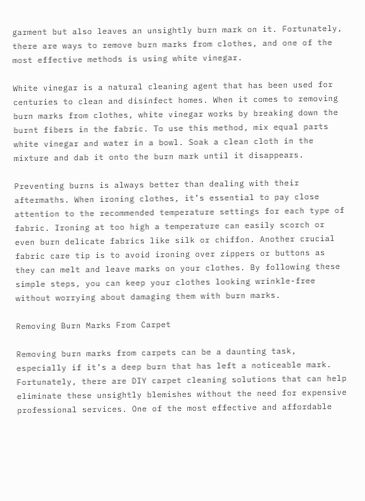garment but also leaves an unsightly burn mark on it. Fortunately, there are ways to remove burn marks from clothes, and one of the most effective methods is using white vinegar.

White vinegar is a natural cleaning agent that has been used for centuries to clean and disinfect homes. When it comes to removing burn marks from clothes, white vinegar works by breaking down the burnt fibers in the fabric. To use this method, mix equal parts white vinegar and water in a bowl. Soak a clean cloth in the mixture and dab it onto the burn mark until it disappears.

Preventing burns is always better than dealing with their aftermaths. When ironing clothes, it’s essential to pay close attention to the recommended temperature settings for each type of fabric. Ironing at too high a temperature can easily scorch or even burn delicate fabrics like silk or chiffon. Another crucial fabric care tip is to avoid ironing over zippers or buttons as they can melt and leave marks on your clothes. By following these simple steps, you can keep your clothes looking wrinkle-free without worrying about damaging them with burn marks.

Removing Burn Marks From Carpet

Removing burn marks from carpets can be a daunting task, especially if it’s a deep burn that has left a noticeable mark. Fortunately, there are DIY carpet cleaning solutions that can help eliminate these unsightly blemishes without the need for expensive professional services. One of the most effective and affordable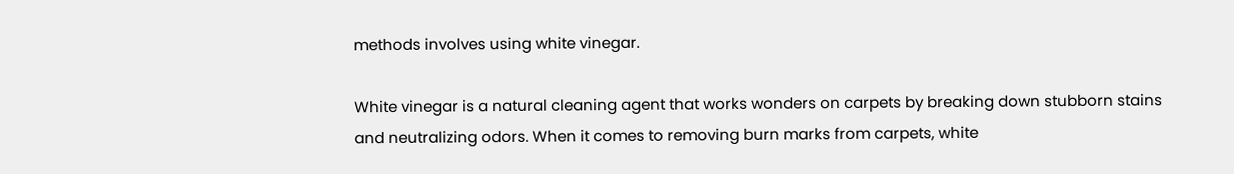methods involves using white vinegar.

White vinegar is a natural cleaning agent that works wonders on carpets by breaking down stubborn stains and neutralizing odors. When it comes to removing burn marks from carpets, white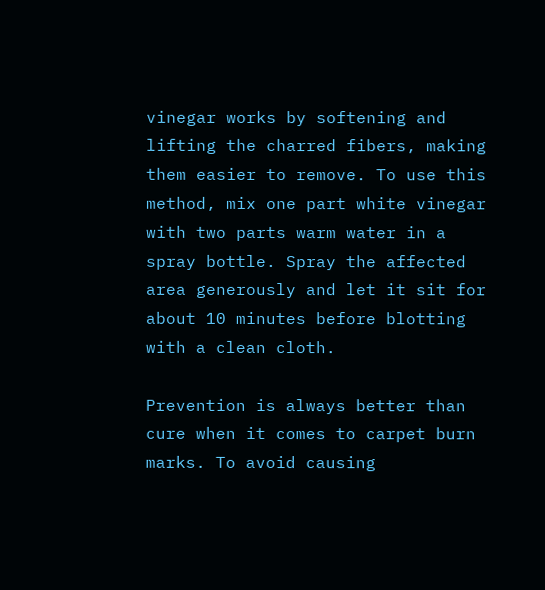vinegar works by softening and lifting the charred fibers, making them easier to remove. To use this method, mix one part white vinegar with two parts warm water in a spray bottle. Spray the affected area generously and let it sit for about 10 minutes before blotting with a clean cloth.

Prevention is always better than cure when it comes to carpet burn marks. To avoid causing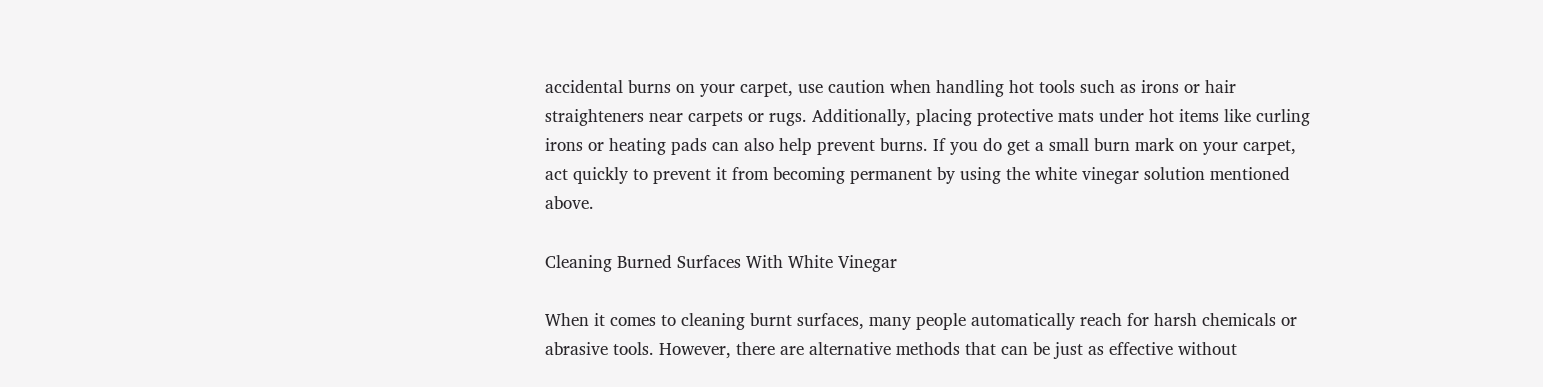accidental burns on your carpet, use caution when handling hot tools such as irons or hair straighteners near carpets or rugs. Additionally, placing protective mats under hot items like curling irons or heating pads can also help prevent burns. If you do get a small burn mark on your carpet, act quickly to prevent it from becoming permanent by using the white vinegar solution mentioned above.

Cleaning Burned Surfaces With White Vinegar

When it comes to cleaning burnt surfaces, many people automatically reach for harsh chemicals or abrasive tools. However, there are alternative methods that can be just as effective without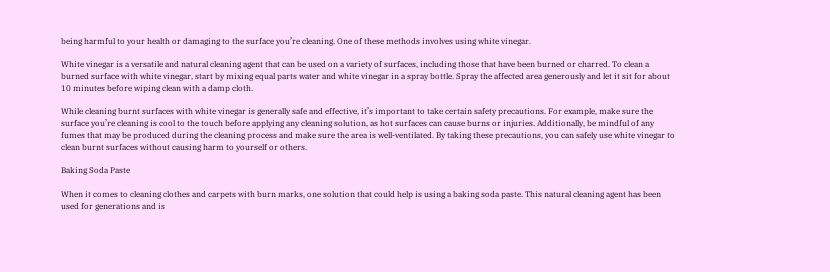being harmful to your health or damaging to the surface you’re cleaning. One of these methods involves using white vinegar.

White vinegar is a versatile and natural cleaning agent that can be used on a variety of surfaces, including those that have been burned or charred. To clean a burned surface with white vinegar, start by mixing equal parts water and white vinegar in a spray bottle. Spray the affected area generously and let it sit for about 10 minutes before wiping clean with a damp cloth.

While cleaning burnt surfaces with white vinegar is generally safe and effective, it’s important to take certain safety precautions. For example, make sure the surface you’re cleaning is cool to the touch before applying any cleaning solution, as hot surfaces can cause burns or injuries. Additionally, be mindful of any fumes that may be produced during the cleaning process and make sure the area is well-ventilated. By taking these precautions, you can safely use white vinegar to clean burnt surfaces without causing harm to yourself or others.

Baking Soda Paste

When it comes to cleaning clothes and carpets with burn marks, one solution that could help is using a baking soda paste. This natural cleaning agent has been used for generations and is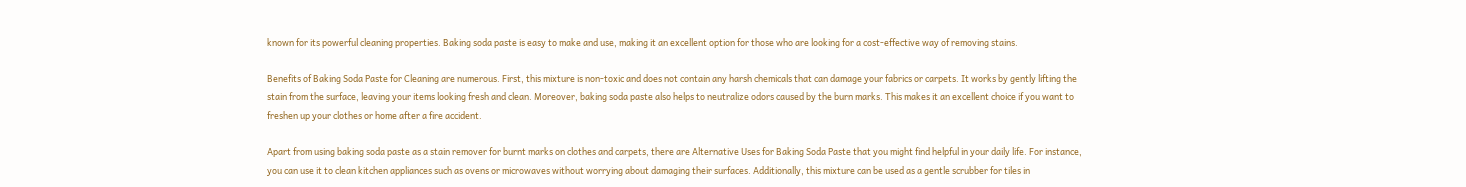known for its powerful cleaning properties. Baking soda paste is easy to make and use, making it an excellent option for those who are looking for a cost-effective way of removing stains.

Benefits of Baking Soda Paste for Cleaning are numerous. First, this mixture is non-toxic and does not contain any harsh chemicals that can damage your fabrics or carpets. It works by gently lifting the stain from the surface, leaving your items looking fresh and clean. Moreover, baking soda paste also helps to neutralize odors caused by the burn marks. This makes it an excellent choice if you want to freshen up your clothes or home after a fire accident.

Apart from using baking soda paste as a stain remover for burnt marks on clothes and carpets, there are Alternative Uses for Baking Soda Paste that you might find helpful in your daily life. For instance, you can use it to clean kitchen appliances such as ovens or microwaves without worrying about damaging their surfaces. Additionally, this mixture can be used as a gentle scrubber for tiles in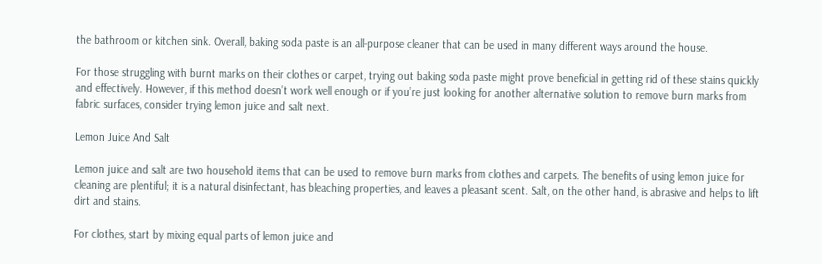the bathroom or kitchen sink. Overall, baking soda paste is an all-purpose cleaner that can be used in many different ways around the house.

For those struggling with burnt marks on their clothes or carpet, trying out baking soda paste might prove beneficial in getting rid of these stains quickly and effectively. However, if this method doesn’t work well enough or if you’re just looking for another alternative solution to remove burn marks from fabric surfaces, consider trying lemon juice and salt next.

Lemon Juice And Salt

Lemon juice and salt are two household items that can be used to remove burn marks from clothes and carpets. The benefits of using lemon juice for cleaning are plentiful; it is a natural disinfectant, has bleaching properties, and leaves a pleasant scent. Salt, on the other hand, is abrasive and helps to lift dirt and stains.

For clothes, start by mixing equal parts of lemon juice and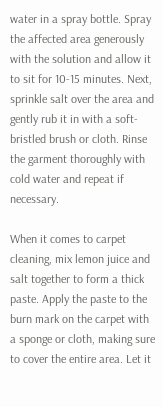water in a spray bottle. Spray the affected area generously with the solution and allow it to sit for 10-15 minutes. Next, sprinkle salt over the area and gently rub it in with a soft-bristled brush or cloth. Rinse the garment thoroughly with cold water and repeat if necessary.

When it comes to carpet cleaning, mix lemon juice and salt together to form a thick paste. Apply the paste to the burn mark on the carpet with a sponge or cloth, making sure to cover the entire area. Let it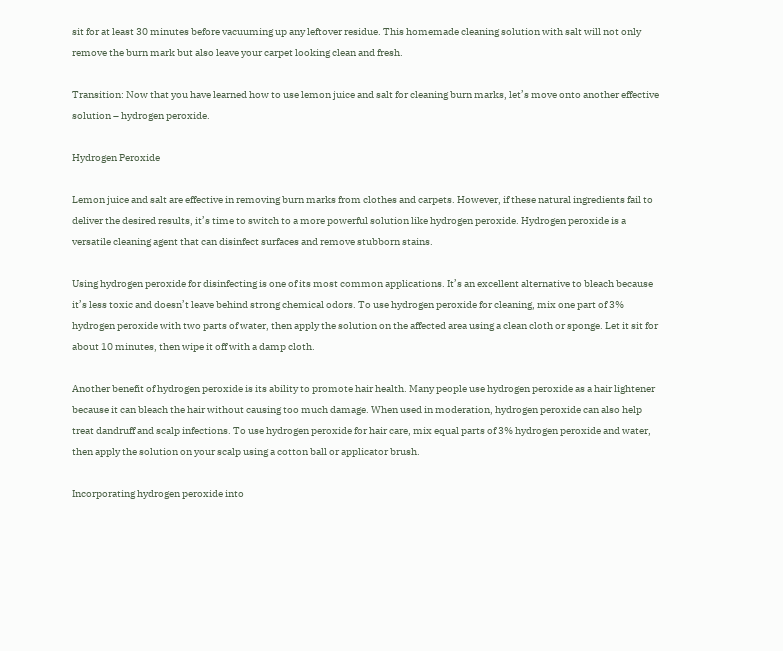sit for at least 30 minutes before vacuuming up any leftover residue. This homemade cleaning solution with salt will not only remove the burn mark but also leave your carpet looking clean and fresh.

Transition: Now that you have learned how to use lemon juice and salt for cleaning burn marks, let’s move onto another effective solution – hydrogen peroxide.

Hydrogen Peroxide

Lemon juice and salt are effective in removing burn marks from clothes and carpets. However, if these natural ingredients fail to deliver the desired results, it’s time to switch to a more powerful solution like hydrogen peroxide. Hydrogen peroxide is a versatile cleaning agent that can disinfect surfaces and remove stubborn stains.

Using hydrogen peroxide for disinfecting is one of its most common applications. It’s an excellent alternative to bleach because it’s less toxic and doesn’t leave behind strong chemical odors. To use hydrogen peroxide for cleaning, mix one part of 3% hydrogen peroxide with two parts of water, then apply the solution on the affected area using a clean cloth or sponge. Let it sit for about 10 minutes, then wipe it off with a damp cloth.

Another benefit of hydrogen peroxide is its ability to promote hair health. Many people use hydrogen peroxide as a hair lightener because it can bleach the hair without causing too much damage. When used in moderation, hydrogen peroxide can also help treat dandruff and scalp infections. To use hydrogen peroxide for hair care, mix equal parts of 3% hydrogen peroxide and water, then apply the solution on your scalp using a cotton ball or applicator brush.

Incorporating hydrogen peroxide into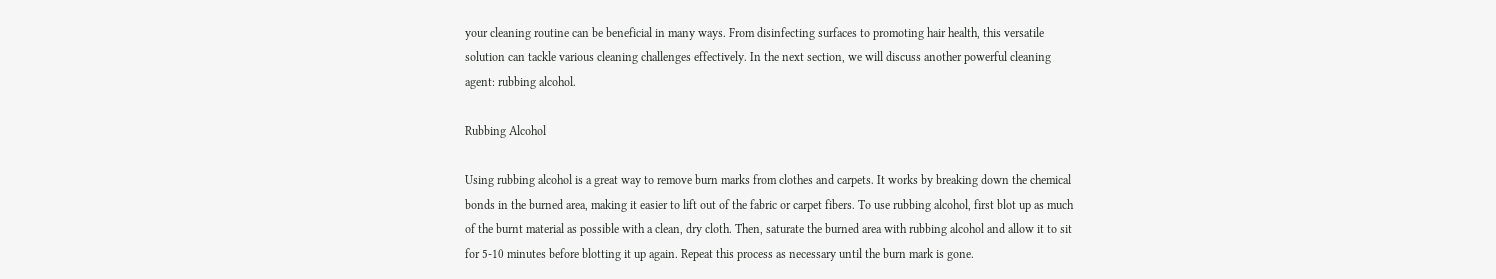your cleaning routine can be beneficial in many ways. From disinfecting surfaces to promoting hair health, this versatile solution can tackle various cleaning challenges effectively. In the next section, we will discuss another powerful cleaning agent: rubbing alcohol.

Rubbing Alcohol

Using rubbing alcohol is a great way to remove burn marks from clothes and carpets. It works by breaking down the chemical bonds in the burned area, making it easier to lift out of the fabric or carpet fibers. To use rubbing alcohol, first blot up as much of the burnt material as possible with a clean, dry cloth. Then, saturate the burned area with rubbing alcohol and allow it to sit for 5-10 minutes before blotting it up again. Repeat this process as necessary until the burn mark is gone.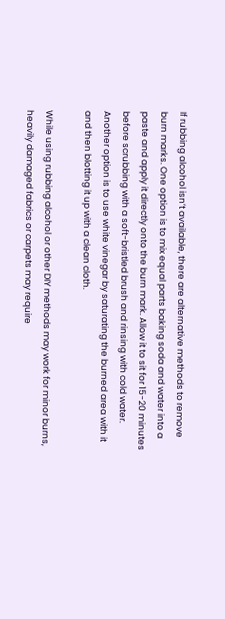If rubbing alcohol isn’t available, there are alternative methods to remove burn marks. One option is to mix equal parts baking soda and water into a paste and apply it directly onto the burn mark. Allow it to sit for 15-20 minutes before scrubbing with a soft-bristled brush and rinsing with cold water. Another option is to use white vinegar by saturating the burned area with it and then blotting it up with a clean cloth.

While using rubbing alcohol or other DIY methods may work for minor burns, heavily damaged fabrics or carpets may require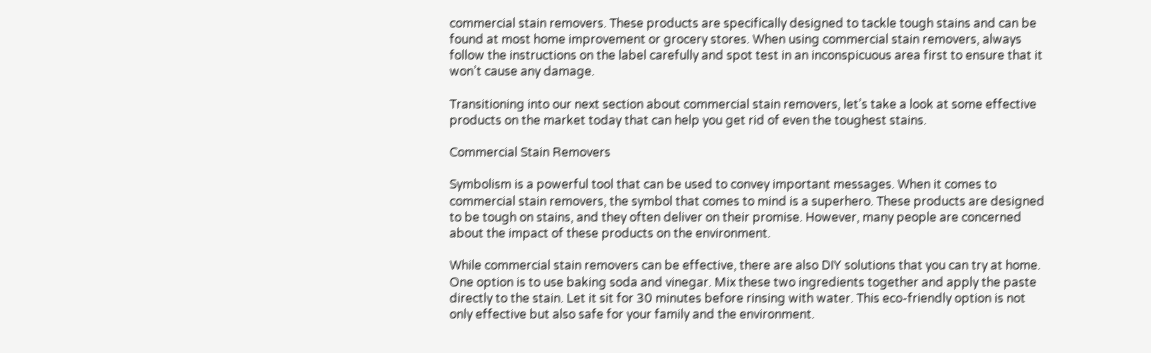commercial stain removers. These products are specifically designed to tackle tough stains and can be found at most home improvement or grocery stores. When using commercial stain removers, always follow the instructions on the label carefully and spot test in an inconspicuous area first to ensure that it won’t cause any damage.

Transitioning into our next section about commercial stain removers, let’s take a look at some effective products on the market today that can help you get rid of even the toughest stains.

Commercial Stain Removers

Symbolism is a powerful tool that can be used to convey important messages. When it comes to commercial stain removers, the symbol that comes to mind is a superhero. These products are designed to be tough on stains, and they often deliver on their promise. However, many people are concerned about the impact of these products on the environment.

While commercial stain removers can be effective, there are also DIY solutions that you can try at home. One option is to use baking soda and vinegar. Mix these two ingredients together and apply the paste directly to the stain. Let it sit for 30 minutes before rinsing with water. This eco-friendly option is not only effective but also safe for your family and the environment.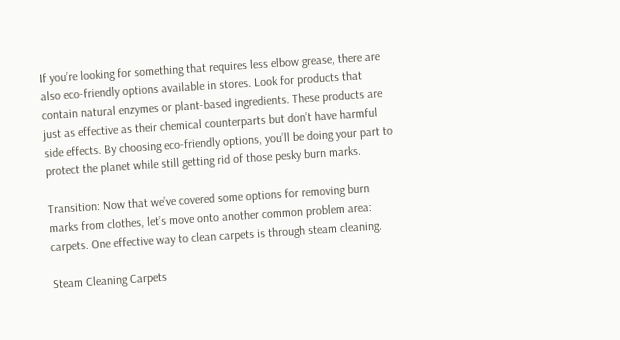If you’re looking for something that requires less elbow grease, there are also eco-friendly options available in stores. Look for products that contain natural enzymes or plant-based ingredients. These products are just as effective as their chemical counterparts but don’t have harmful side effects. By choosing eco-friendly options, you’ll be doing your part to protect the planet while still getting rid of those pesky burn marks.

Transition: Now that we’ve covered some options for removing burn marks from clothes, let’s move onto another common problem area: carpets. One effective way to clean carpets is through steam cleaning.

Steam Cleaning Carpets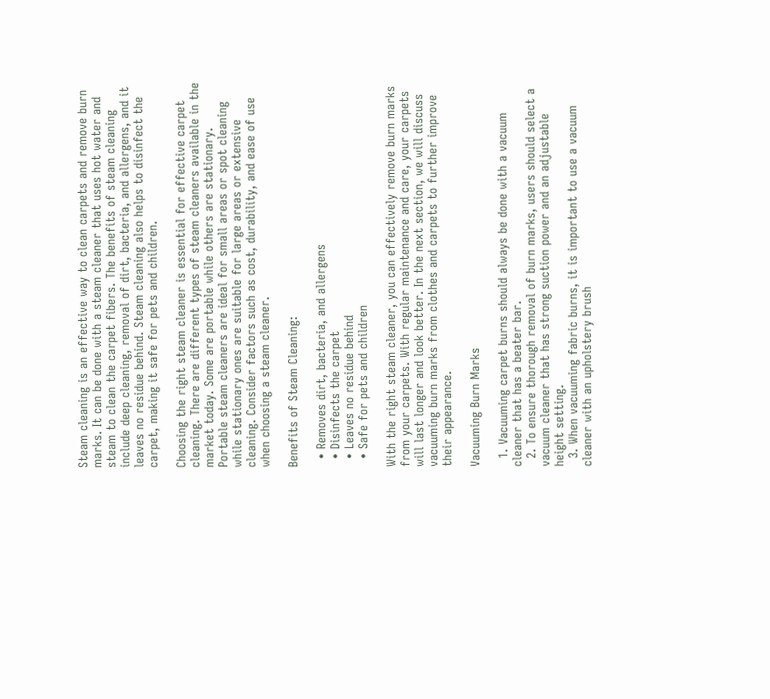Steam cleaning is an effective way to clean carpets and remove burn marks. It can be done with a steam cleaner that uses hot water and steam to clean the carpet fibers. The benefits of steam cleaning include deep cleaning, removal of dirt, bacteria, and allergens, and it leaves no residue behind. Steam cleaning also helps to disinfect the carpet, making it safe for pets and children.

Choosing the right steam cleaner is essential for effective carpet cleaning. There are different types of steam cleaners available in the market today. Some are portable while others are stationary. Portable steam cleaners are ideal for small areas or spot cleaning while stationary ones are suitable for large areas or extensive cleaning. Consider factors such as cost, durability, and ease of use when choosing a steam cleaner.

Benefits of Steam Cleaning:

  • Removes dirt, bacteria, and allergens
  • Disinfects the carpet
  • Leaves no residue behind
  • Safe for pets and children

With the right steam cleaner, you can effectively remove burn marks from your carpets. With regular maintenance and care, your carpets will last longer and look better. In the next section, we will discuss vacuuming burn marks from clothes and carpets to further improve their appearance.

Vacuuming Burn Marks

  1. Vacuuming carpet burns should always be done with a vacuum cleaner that has a beater bar.
  2. To ensure thorough removal of burn marks, users should select a vacuum cleaner that has strong suction power and an adjustable height setting.
  3. When vacuuming fabric burns, it is important to use a vacuum cleaner with an upholstery brush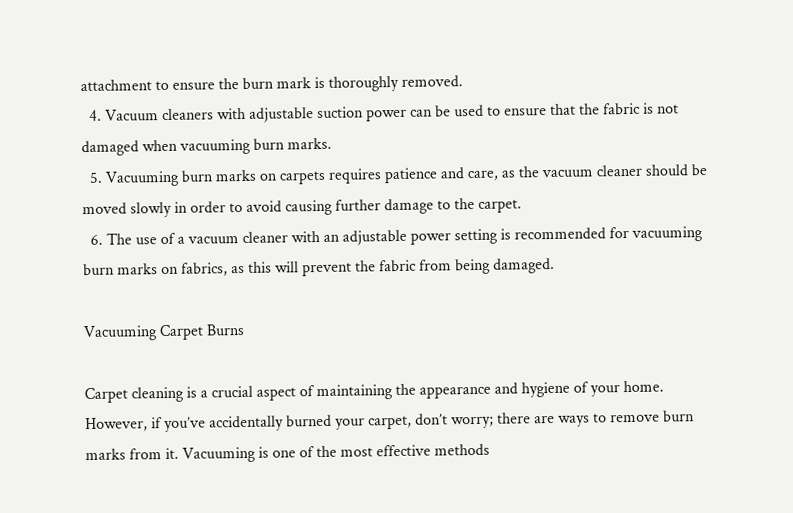attachment to ensure the burn mark is thoroughly removed.
  4. Vacuum cleaners with adjustable suction power can be used to ensure that the fabric is not damaged when vacuuming burn marks.
  5. Vacuuming burn marks on carpets requires patience and care, as the vacuum cleaner should be moved slowly in order to avoid causing further damage to the carpet.
  6. The use of a vacuum cleaner with an adjustable power setting is recommended for vacuuming burn marks on fabrics, as this will prevent the fabric from being damaged.

Vacuuming Carpet Burns

Carpet cleaning is a crucial aspect of maintaining the appearance and hygiene of your home. However, if you’ve accidentally burned your carpet, don’t worry; there are ways to remove burn marks from it. Vacuuming is one of the most effective methods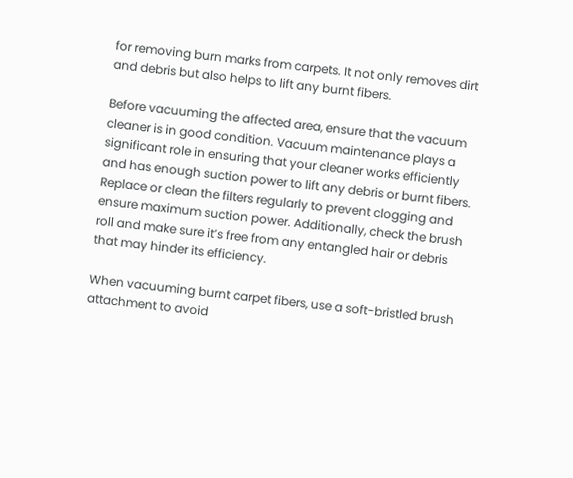for removing burn marks from carpets. It not only removes dirt and debris but also helps to lift any burnt fibers.

Before vacuuming the affected area, ensure that the vacuum cleaner is in good condition. Vacuum maintenance plays a significant role in ensuring that your cleaner works efficiently and has enough suction power to lift any debris or burnt fibers. Replace or clean the filters regularly to prevent clogging and ensure maximum suction power. Additionally, check the brush roll and make sure it’s free from any entangled hair or debris that may hinder its efficiency.

When vacuuming burnt carpet fibers, use a soft-bristled brush attachment to avoid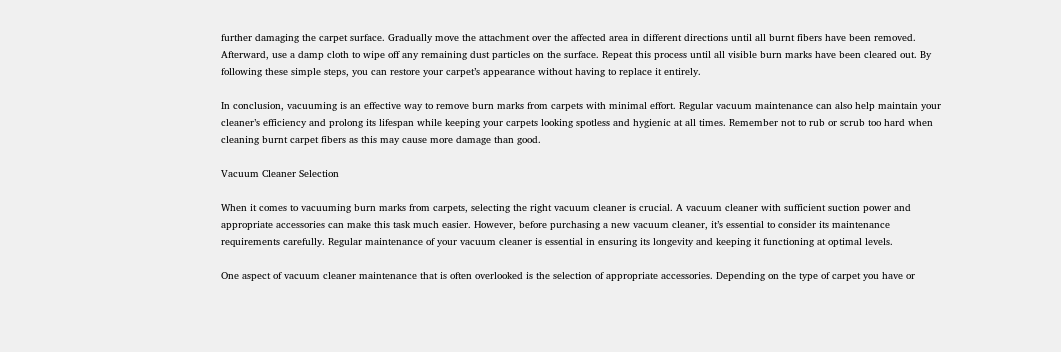further damaging the carpet surface. Gradually move the attachment over the affected area in different directions until all burnt fibers have been removed. Afterward, use a damp cloth to wipe off any remaining dust particles on the surface. Repeat this process until all visible burn marks have been cleared out. By following these simple steps, you can restore your carpet’s appearance without having to replace it entirely.

In conclusion, vacuuming is an effective way to remove burn marks from carpets with minimal effort. Regular vacuum maintenance can also help maintain your cleaner’s efficiency and prolong its lifespan while keeping your carpets looking spotless and hygienic at all times. Remember not to rub or scrub too hard when cleaning burnt carpet fibers as this may cause more damage than good.

Vacuum Cleaner Selection

When it comes to vacuuming burn marks from carpets, selecting the right vacuum cleaner is crucial. A vacuum cleaner with sufficient suction power and appropriate accessories can make this task much easier. However, before purchasing a new vacuum cleaner, it’s essential to consider its maintenance requirements carefully. Regular maintenance of your vacuum cleaner is essential in ensuring its longevity and keeping it functioning at optimal levels.

One aspect of vacuum cleaner maintenance that is often overlooked is the selection of appropriate accessories. Depending on the type of carpet you have or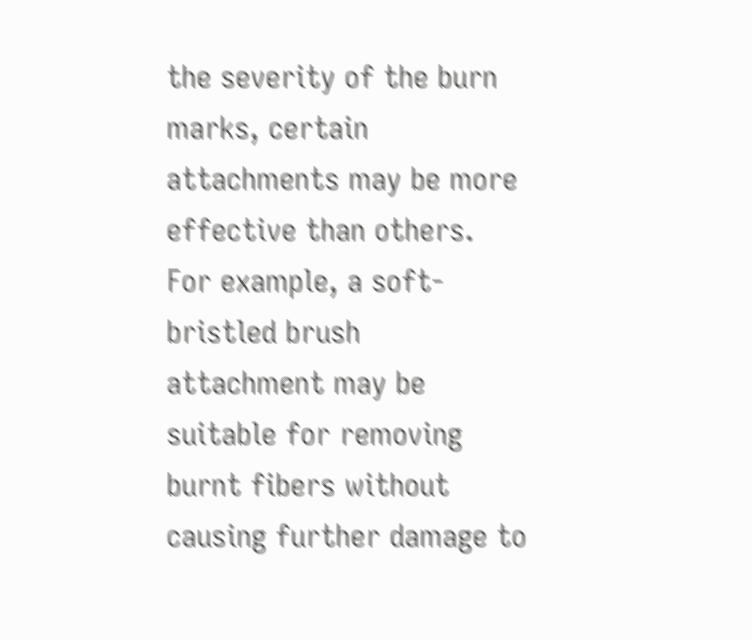the severity of the burn marks, certain attachments may be more effective than others. For example, a soft-bristled brush attachment may be suitable for removing burnt fibers without causing further damage to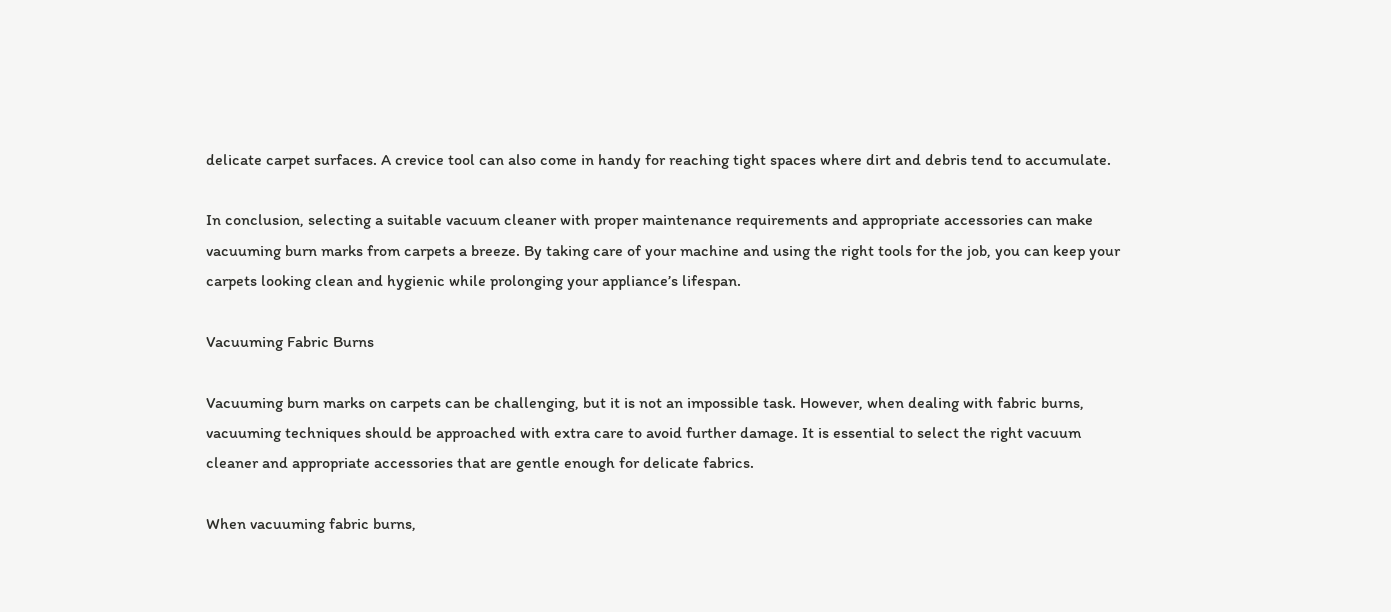delicate carpet surfaces. A crevice tool can also come in handy for reaching tight spaces where dirt and debris tend to accumulate.

In conclusion, selecting a suitable vacuum cleaner with proper maintenance requirements and appropriate accessories can make vacuuming burn marks from carpets a breeze. By taking care of your machine and using the right tools for the job, you can keep your carpets looking clean and hygienic while prolonging your appliance’s lifespan.

Vacuuming Fabric Burns

Vacuuming burn marks on carpets can be challenging, but it is not an impossible task. However, when dealing with fabric burns, vacuuming techniques should be approached with extra care to avoid further damage. It is essential to select the right vacuum cleaner and appropriate accessories that are gentle enough for delicate fabrics.

When vacuuming fabric burns,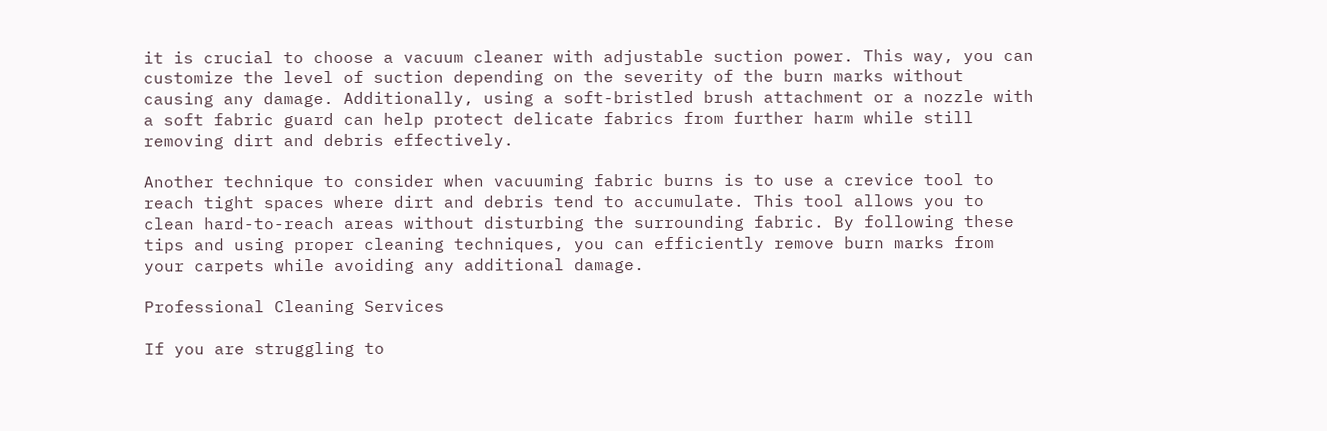it is crucial to choose a vacuum cleaner with adjustable suction power. This way, you can customize the level of suction depending on the severity of the burn marks without causing any damage. Additionally, using a soft-bristled brush attachment or a nozzle with a soft fabric guard can help protect delicate fabrics from further harm while still removing dirt and debris effectively.

Another technique to consider when vacuuming fabric burns is to use a crevice tool to reach tight spaces where dirt and debris tend to accumulate. This tool allows you to clean hard-to-reach areas without disturbing the surrounding fabric. By following these tips and using proper cleaning techniques, you can efficiently remove burn marks from your carpets while avoiding any additional damage.

Professional Cleaning Services

If you are struggling to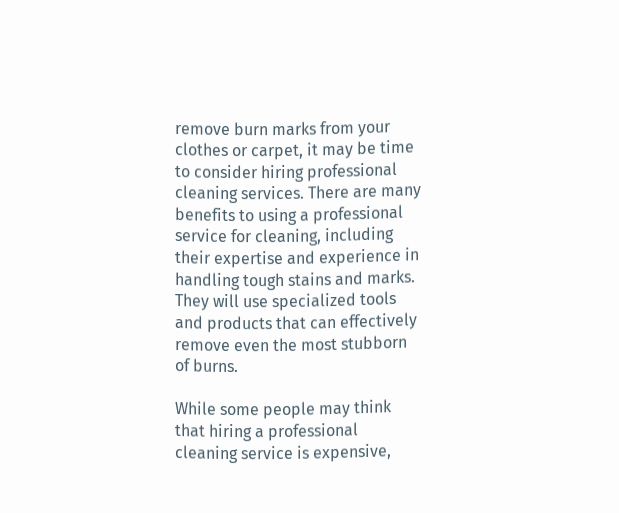remove burn marks from your clothes or carpet, it may be time to consider hiring professional cleaning services. There are many benefits to using a professional service for cleaning, including their expertise and experience in handling tough stains and marks. They will use specialized tools and products that can effectively remove even the most stubborn of burns.

While some people may think that hiring a professional cleaning service is expensive,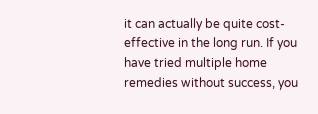it can actually be quite cost-effective in the long run. If you have tried multiple home remedies without success, you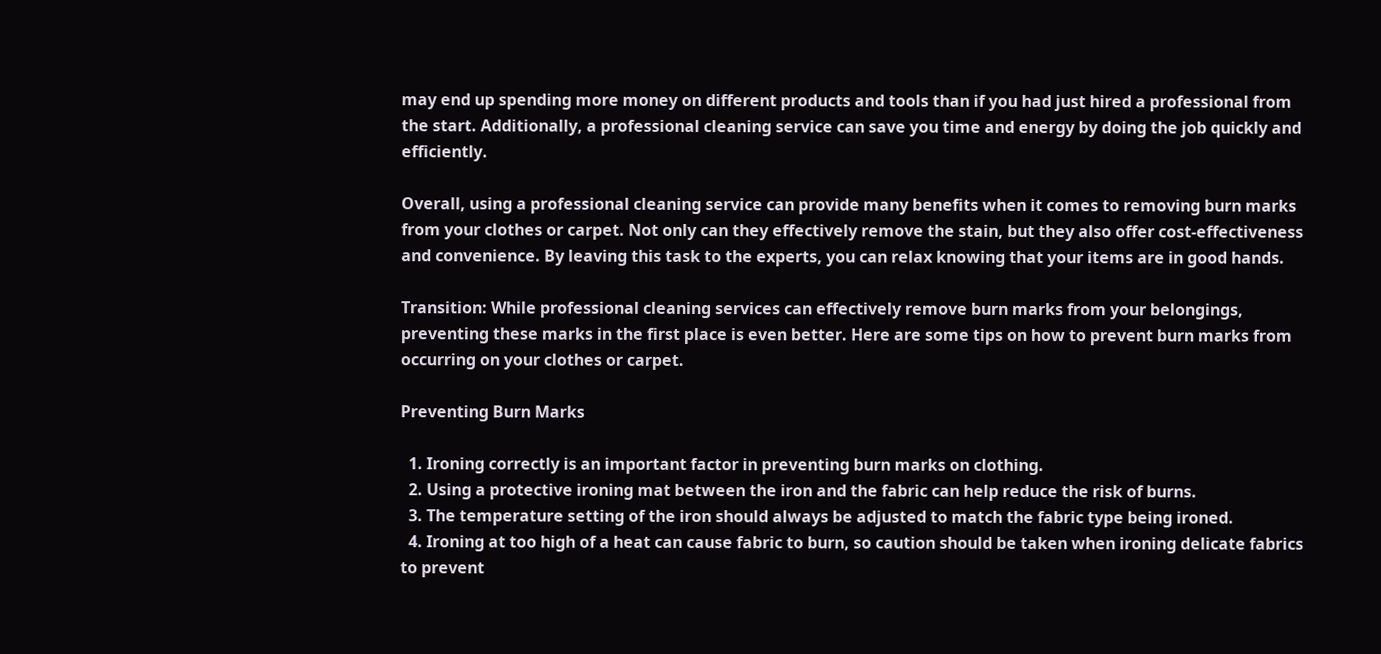may end up spending more money on different products and tools than if you had just hired a professional from the start. Additionally, a professional cleaning service can save you time and energy by doing the job quickly and efficiently.

Overall, using a professional cleaning service can provide many benefits when it comes to removing burn marks from your clothes or carpet. Not only can they effectively remove the stain, but they also offer cost-effectiveness and convenience. By leaving this task to the experts, you can relax knowing that your items are in good hands.

Transition: While professional cleaning services can effectively remove burn marks from your belongings, preventing these marks in the first place is even better. Here are some tips on how to prevent burn marks from occurring on your clothes or carpet.

Preventing Burn Marks

  1. Ironing correctly is an important factor in preventing burn marks on clothing.
  2. Using a protective ironing mat between the iron and the fabric can help reduce the risk of burns.
  3. The temperature setting of the iron should always be adjusted to match the fabric type being ironed.
  4. Ironing at too high of a heat can cause fabric to burn, so caution should be taken when ironing delicate fabrics to prevent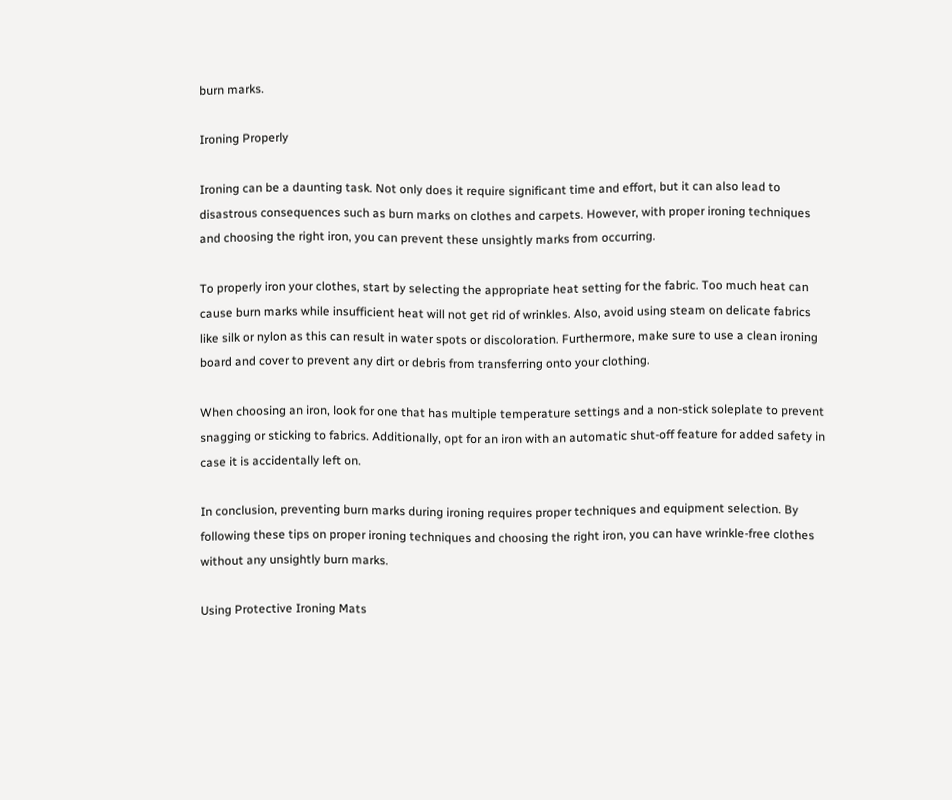burn marks.

Ironing Properly

Ironing can be a daunting task. Not only does it require significant time and effort, but it can also lead to disastrous consequences such as burn marks on clothes and carpets. However, with proper ironing techniques and choosing the right iron, you can prevent these unsightly marks from occurring.

To properly iron your clothes, start by selecting the appropriate heat setting for the fabric. Too much heat can cause burn marks while insufficient heat will not get rid of wrinkles. Also, avoid using steam on delicate fabrics like silk or nylon as this can result in water spots or discoloration. Furthermore, make sure to use a clean ironing board and cover to prevent any dirt or debris from transferring onto your clothing.

When choosing an iron, look for one that has multiple temperature settings and a non-stick soleplate to prevent snagging or sticking to fabrics. Additionally, opt for an iron with an automatic shut-off feature for added safety in case it is accidentally left on.

In conclusion, preventing burn marks during ironing requires proper techniques and equipment selection. By following these tips on proper ironing techniques and choosing the right iron, you can have wrinkle-free clothes without any unsightly burn marks.

Using Protective Ironing Mats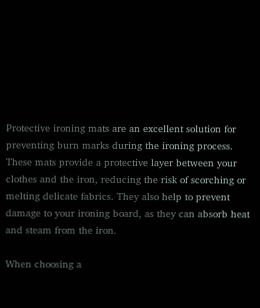Protective ironing mats are an excellent solution for preventing burn marks during the ironing process. These mats provide a protective layer between your clothes and the iron, reducing the risk of scorching or melting delicate fabrics. They also help to prevent damage to your ironing board, as they can absorb heat and steam from the iron.

When choosing a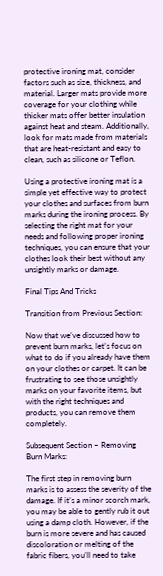protective ironing mat, consider factors such as size, thickness, and material. Larger mats provide more coverage for your clothing while thicker mats offer better insulation against heat and steam. Additionally, look for mats made from materials that are heat-resistant and easy to clean, such as silicone or Teflon.

Using a protective ironing mat is a simple yet effective way to protect your clothes and surfaces from burn marks during the ironing process. By selecting the right mat for your needs and following proper ironing techniques, you can ensure that your clothes look their best without any unsightly marks or damage.

Final Tips And Tricks

Transition from Previous Section:

Now that we’ve discussed how to prevent burn marks, let’s focus on what to do if you already have them on your clothes or carpet. It can be frustrating to see those unsightly marks on your favorite items, but with the right techniques and products, you can remove them completely.

Subsequent Section – Removing Burn Marks:

The first step in removing burn marks is to assess the severity of the damage. If it’s a minor scorch mark, you may be able to gently rub it out using a damp cloth. However, if the burn is more severe and has caused discoloration or melting of the fabric fibers, you’ll need to take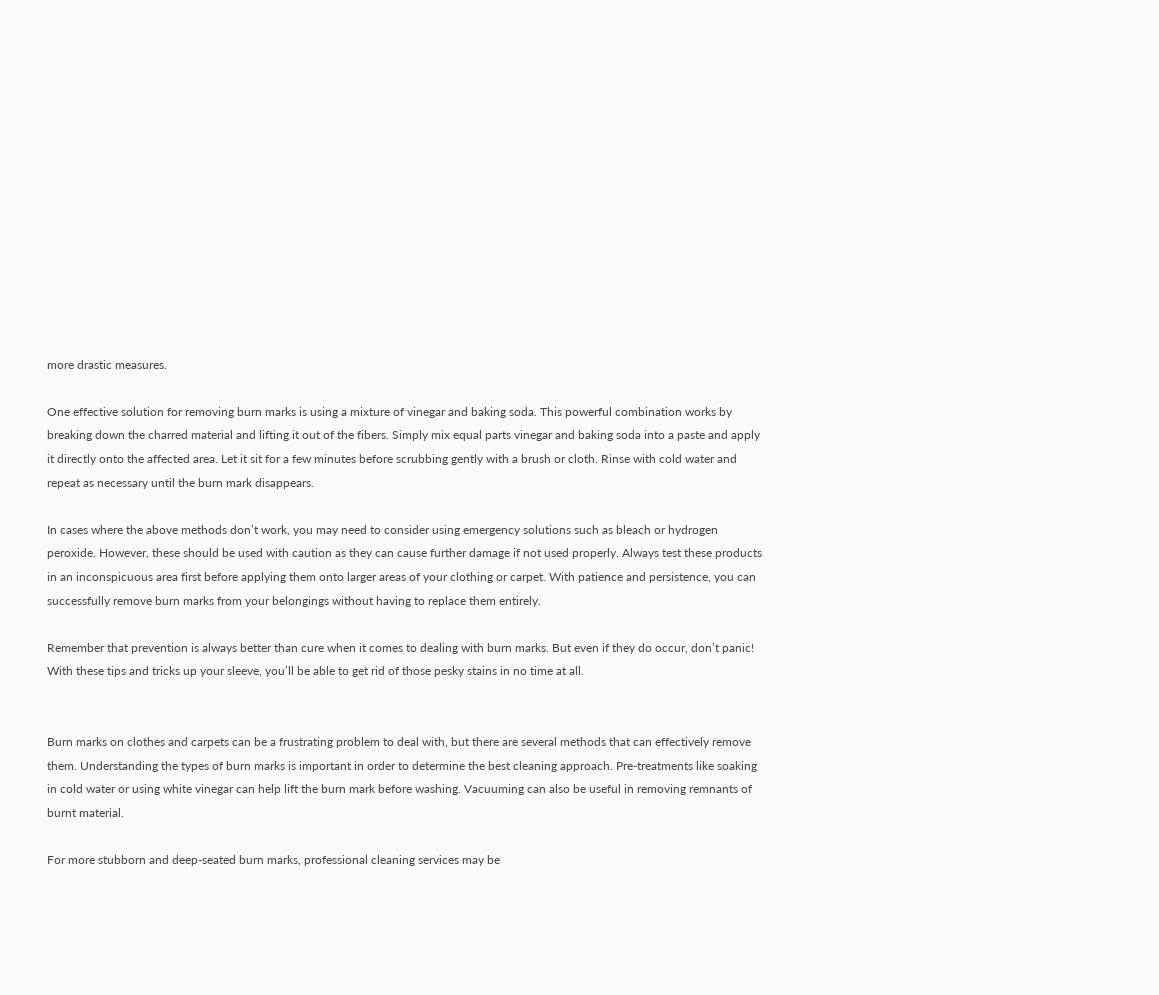more drastic measures.

One effective solution for removing burn marks is using a mixture of vinegar and baking soda. This powerful combination works by breaking down the charred material and lifting it out of the fibers. Simply mix equal parts vinegar and baking soda into a paste and apply it directly onto the affected area. Let it sit for a few minutes before scrubbing gently with a brush or cloth. Rinse with cold water and repeat as necessary until the burn mark disappears.

In cases where the above methods don’t work, you may need to consider using emergency solutions such as bleach or hydrogen peroxide. However, these should be used with caution as they can cause further damage if not used properly. Always test these products in an inconspicuous area first before applying them onto larger areas of your clothing or carpet. With patience and persistence, you can successfully remove burn marks from your belongings without having to replace them entirely.

Remember that prevention is always better than cure when it comes to dealing with burn marks. But even if they do occur, don’t panic! With these tips and tricks up your sleeve, you’ll be able to get rid of those pesky stains in no time at all.


Burn marks on clothes and carpets can be a frustrating problem to deal with, but there are several methods that can effectively remove them. Understanding the types of burn marks is important in order to determine the best cleaning approach. Pre-treatments like soaking in cold water or using white vinegar can help lift the burn mark before washing. Vacuuming can also be useful in removing remnants of burnt material.

For more stubborn and deep-seated burn marks, professional cleaning services may be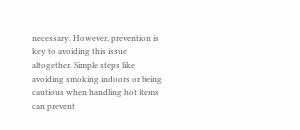necessary. However, prevention is key to avoiding this issue altogether. Simple steps like avoiding smoking indoors or being cautious when handling hot items can prevent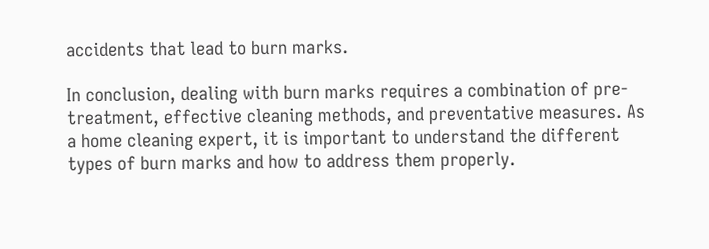accidents that lead to burn marks.

In conclusion, dealing with burn marks requires a combination of pre-treatment, effective cleaning methods, and preventative measures. As a home cleaning expert, it is important to understand the different types of burn marks and how to address them properly.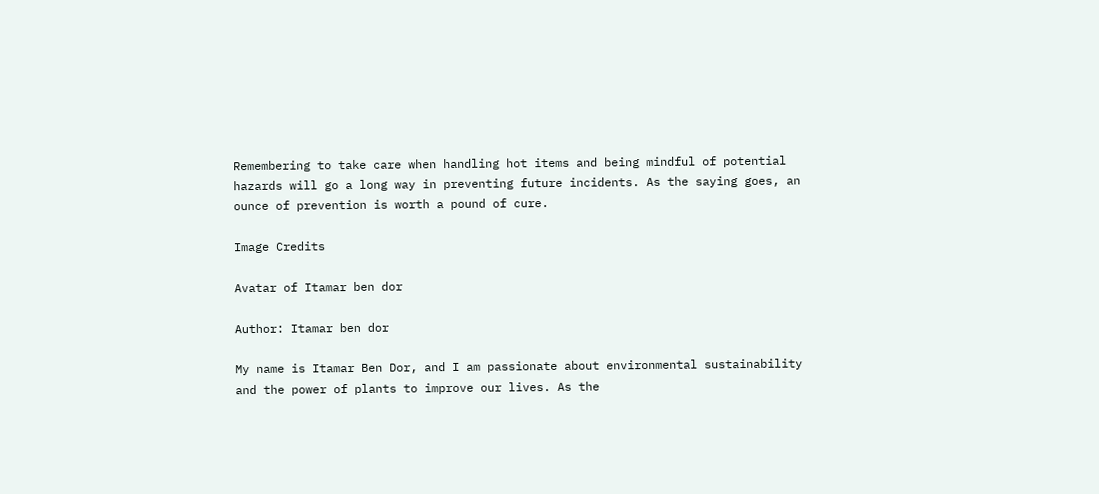Remembering to take care when handling hot items and being mindful of potential hazards will go a long way in preventing future incidents. As the saying goes, an ounce of prevention is worth a pound of cure.

Image Credits

Avatar of Itamar ben dor

Author: Itamar ben dor

My name is Itamar Ben Dor, and I am passionate about environmental sustainability and the power of plants to improve our lives. As the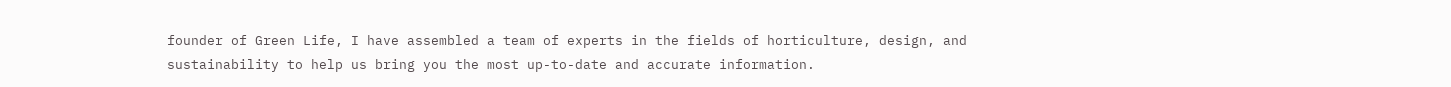founder of Green Life, I have assembled a team of experts in the fields of horticulture, design, and sustainability to help us bring you the most up-to-date and accurate information.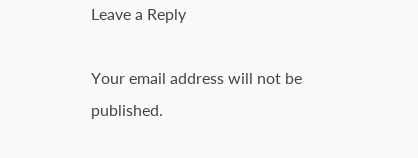Leave a Reply

Your email address will not be published.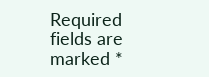Required fields are marked *